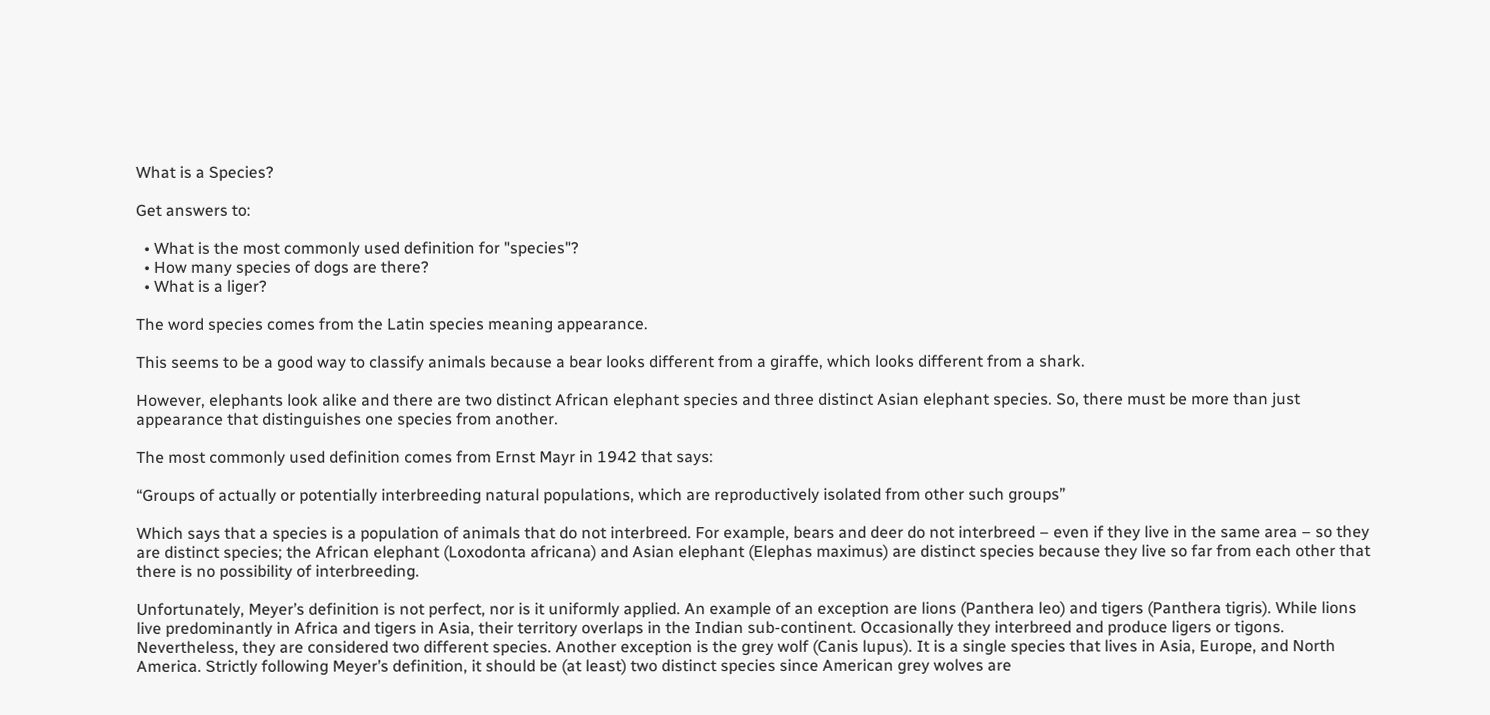What is a Species?

Get answers to:

  • What is the most commonly used definition for "species"?
  • How many species of dogs are there?
  • What is a liger?

The word species comes from the Latin species meaning appearance.

This seems to be a good way to classify animals because a bear looks different from a giraffe, which looks different from a shark.

However, elephants look alike and there are two distinct African elephant species and three distinct Asian elephant species. So, there must be more than just appearance that distinguishes one species from another.

The most commonly used definition comes from Ernst Mayr in 1942 that says:

“Groups of actually or potentially interbreeding natural populations, which are reproductively isolated from other such groups”

Which says that a species is a population of animals that do not interbreed. For example, bears and deer do not interbreed – even if they live in the same area – so they are distinct species; the African elephant (Loxodonta africana) and Asian elephant (Elephas maximus) are distinct species because they live so far from each other that there is no possibility of interbreeding.

Unfortunately, Meyer’s definition is not perfect, nor is it uniformly applied. An example of an exception are lions (Panthera leo) and tigers (Panthera tigris). While lions live predominantly in Africa and tigers in Asia, their territory overlaps in the Indian sub-continent. Occasionally they interbreed and produce ligers or tigons. Nevertheless, they are considered two different species. Another exception is the grey wolf (Canis lupus). It is a single species that lives in Asia, Europe, and North America. Strictly following Meyer’s definition, it should be (at least) two distinct species since American grey wolves are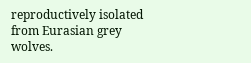reproductively isolated from Eurasian grey wolves.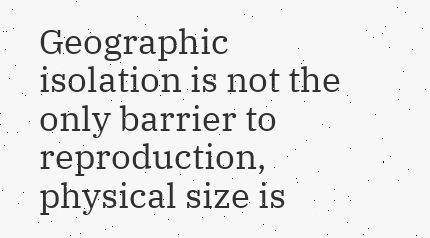Geographic isolation is not the only barrier to reproduction, physical size is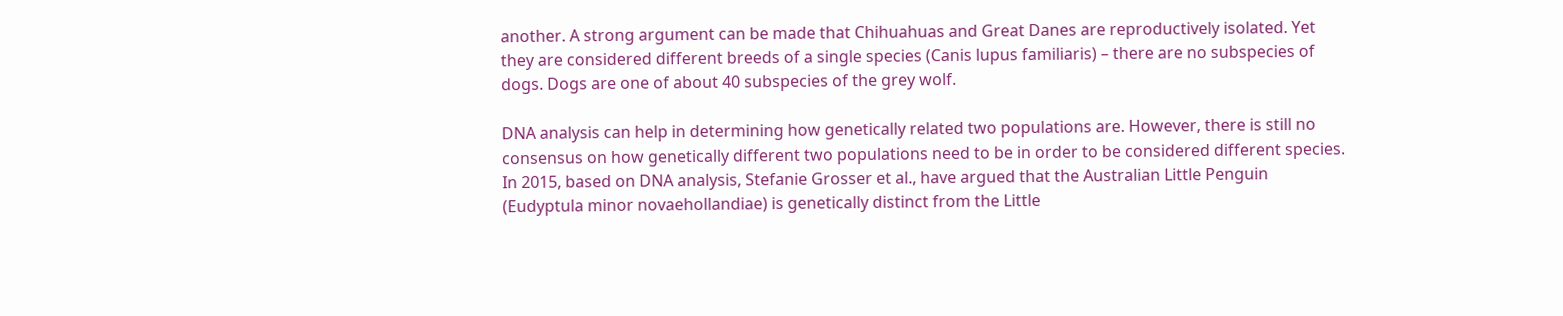another. A strong argument can be made that Chihuahuas and Great Danes are reproductively isolated. Yet they are considered different breeds of a single species (Canis lupus familiaris) – there are no subspecies of dogs. Dogs are one of about 40 subspecies of the grey wolf.

DNA analysis can help in determining how genetically related two populations are. However, there is still no consensus on how genetically different two populations need to be in order to be considered different species. In 2015, based on DNA analysis, Stefanie Grosser et al., have argued that the Australian Little Penguin (Eudyptula minor novaehollandiae) is genetically distinct from the Little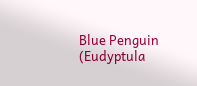Blue Penguin (Eudyptula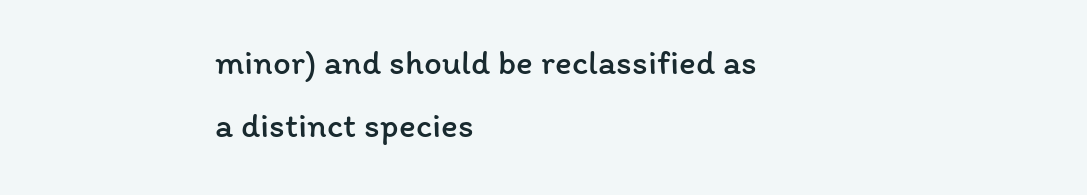minor) and should be reclassified as a distinct species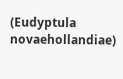(Eudyptula novaehollandiae)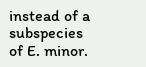instead of a subspecies of E. minor.